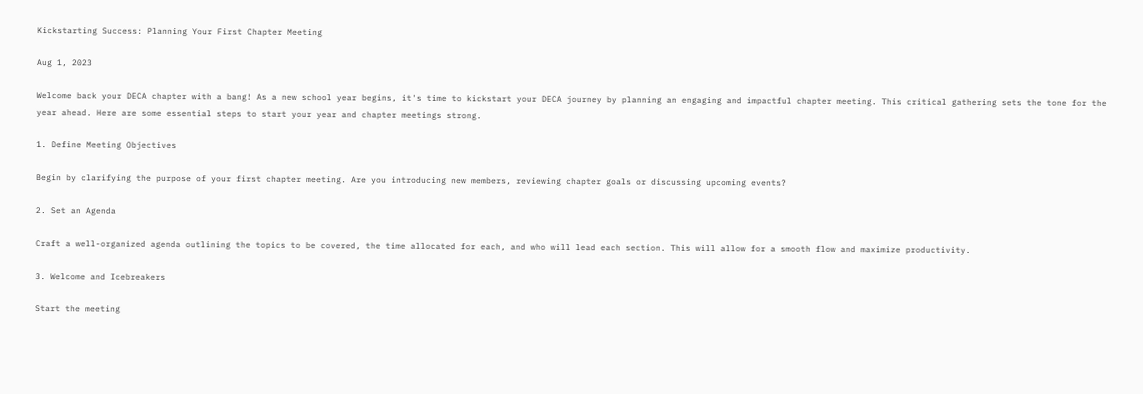Kickstarting Success: Planning Your First Chapter Meeting

Aug 1, 2023

Welcome back your DECA chapter with a bang! As a new school year begins, it's time to kickstart your DECA journey by planning an engaging and impactful chapter meeting. This critical gathering sets the tone for the year ahead. Here are some essential steps to start your year and chapter meetings strong.

1. Define Meeting Objectives

Begin by clarifying the purpose of your first chapter meeting. Are you introducing new members, reviewing chapter goals or discussing upcoming events?

2. Set an Agenda

Craft a well-organized agenda outlining the topics to be covered, the time allocated for each, and who will lead each section. This will allow for a smooth flow and maximize productivity.

3. Welcome and Icebreakers

Start the meeting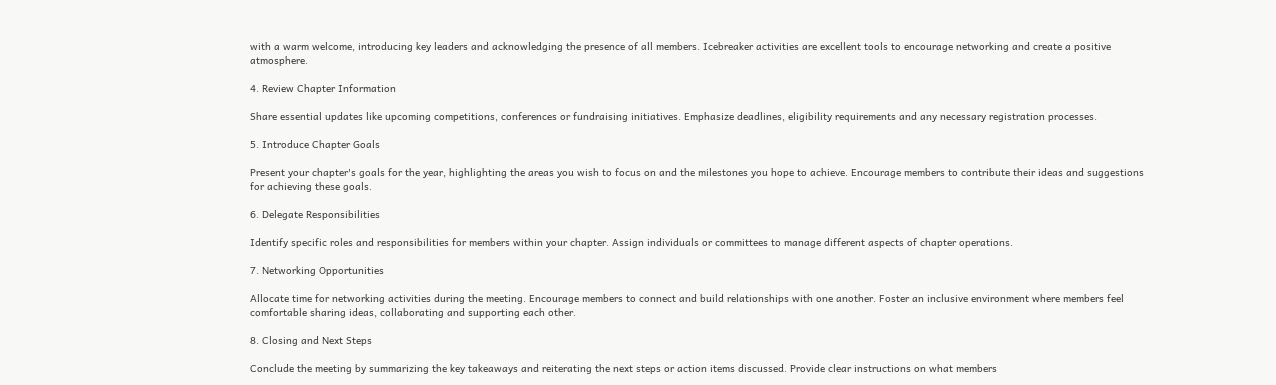with a warm welcome, introducing key leaders and acknowledging the presence of all members. Icebreaker activities are excellent tools to encourage networking and create a positive atmosphere.

4. Review Chapter Information

Share essential updates like upcoming competitions, conferences or fundraising initiatives. Emphasize deadlines, eligibility requirements and any necessary registration processes.

5. Introduce Chapter Goals

Present your chapter's goals for the year, highlighting the areas you wish to focus on and the milestones you hope to achieve. Encourage members to contribute their ideas and suggestions for achieving these goals.

6. Delegate Responsibilities

Identify specific roles and responsibilities for members within your chapter. Assign individuals or committees to manage different aspects of chapter operations.

7. Networking Opportunities

Allocate time for networking activities during the meeting. Encourage members to connect and build relationships with one another. Foster an inclusive environment where members feel comfortable sharing ideas, collaborating and supporting each other.

8. Closing and Next Steps

Conclude the meeting by summarizing the key takeaways and reiterating the next steps or action items discussed. Provide clear instructions on what members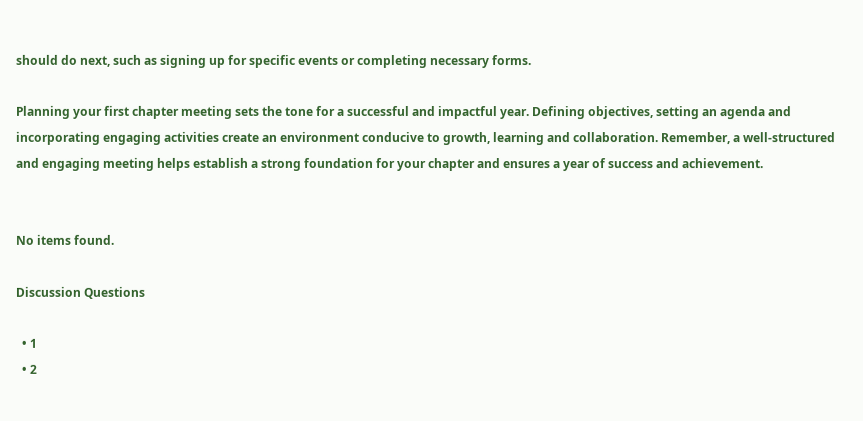should do next, such as signing up for specific events or completing necessary forms.

Planning your first chapter meeting sets the tone for a successful and impactful year. Defining objectives, setting an agenda and incorporating engaging activities create an environment conducive to growth, learning and collaboration. Remember, a well-structured and engaging meeting helps establish a strong foundation for your chapter and ensures a year of success and achievement.


No items found.

Discussion Questions

  • 1
  • 2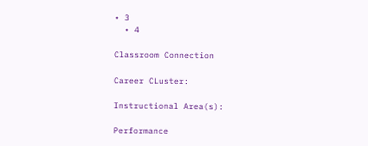• 3
  • 4

Classroom Connection

Career CLuster:

Instructional Area(s):

Performance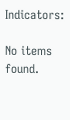Indicators:

No items found.